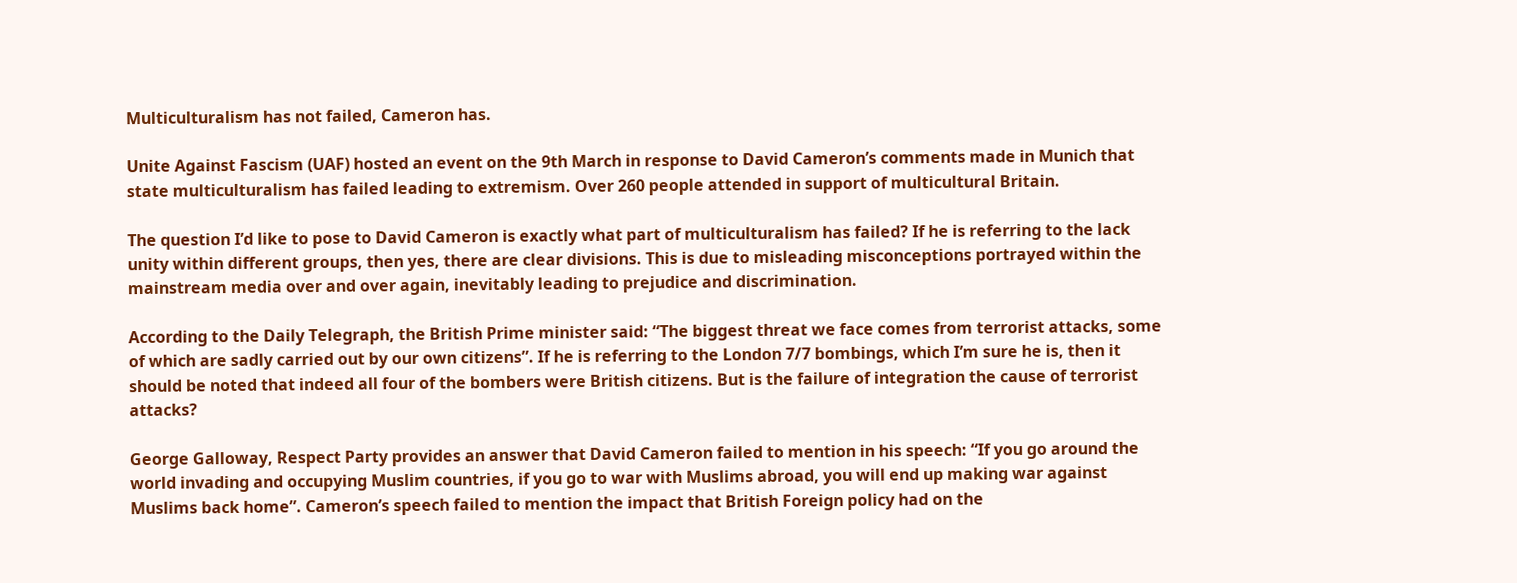Multiculturalism has not failed, Cameron has.

Unite Against Fascism (UAF) hosted an event on the 9th March in response to David Cameron’s comments made in Munich that state multiculturalism has failed leading to extremism. Over 260 people attended in support of multicultural Britain.

The question I’d like to pose to David Cameron is exactly what part of multiculturalism has failed? If he is referring to the lack unity within different groups, then yes, there are clear divisions. This is due to misleading misconceptions portrayed within the mainstream media over and over again, inevitably leading to prejudice and discrimination.

According to the Daily Telegraph, the British Prime minister said: “The biggest threat we face comes from terrorist attacks, some of which are sadly carried out by our own citizens”. If he is referring to the London 7/7 bombings, which I’m sure he is, then it should be noted that indeed all four of the bombers were British citizens. But is the failure of integration the cause of terrorist attacks?

George Galloway, Respect Party provides an answer that David Cameron failed to mention in his speech: “If you go around the world invading and occupying Muslim countries, if you go to war with Muslims abroad, you will end up making war against Muslims back home”. Cameron’s speech failed to mention the impact that British Foreign policy had on the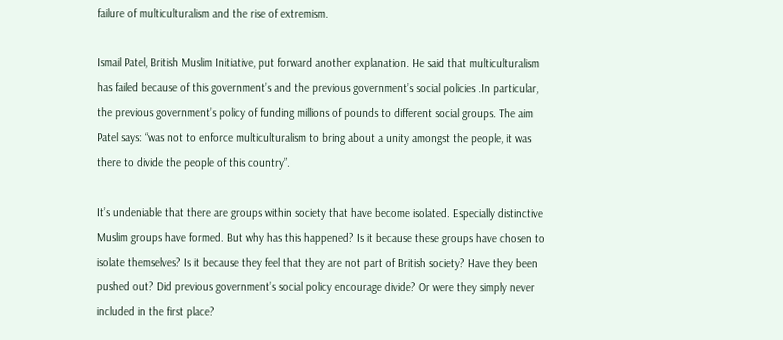failure of multiculturalism and the rise of extremism.

Ismail Patel, British Muslim Initiative, put forward another explanation. He said that multiculturalism has failed because of this government’s and the previous government’s social policies .In particular, the previous government’s policy of funding millions of pounds to different social groups. The aim Patel says: “was not to enforce multiculturalism to bring about a unity amongst the people, it was there to divide the people of this country”.

It’s undeniable that there are groups within society that have become isolated. Especially distinctive Muslim groups have formed. But why has this happened? Is it because these groups have chosen to isolate themselves? Is it because they feel that they are not part of British society? Have they been pushed out? Did previous government’s social policy encourage divide? Or were they simply never included in the first place?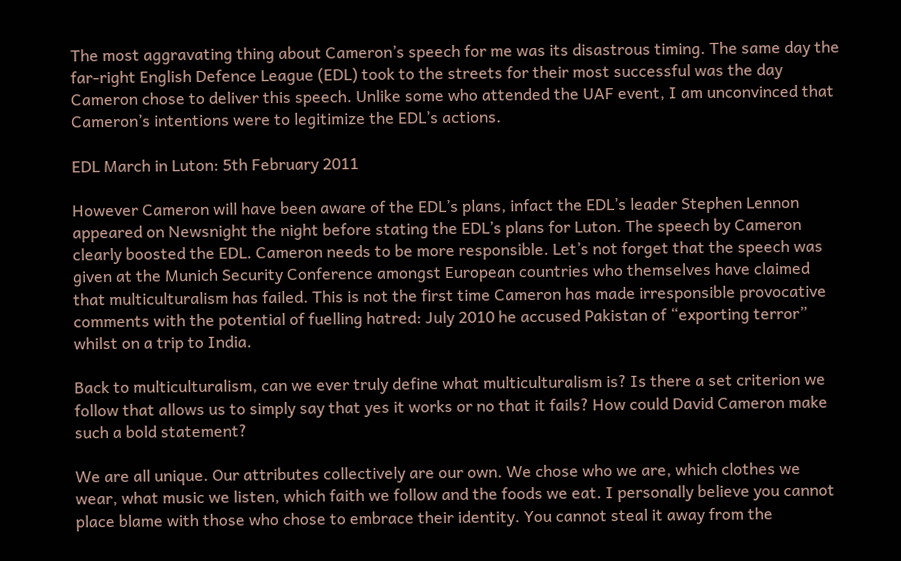The most aggravating thing about Cameron’s speech for me was its disastrous timing. The same day the far-right English Defence League (EDL) took to the streets for their most successful was the day Cameron chose to deliver this speech. Unlike some who attended the UAF event, I am unconvinced that Cameron’s intentions were to legitimize the EDL’s actions.

EDL March in Luton: 5th February 2011

However Cameron will have been aware of the EDL’s plans, infact the EDL’s leader Stephen Lennon appeared on Newsnight the night before stating the EDL’s plans for Luton. The speech by Cameron clearly boosted the EDL. Cameron needs to be more responsible. Let’s not forget that the speech was given at the Munich Security Conference amongst European countries who themselves have claimed that multiculturalism has failed. This is not the first time Cameron has made irresponsible provocative comments with the potential of fuelling hatred: July 2010 he accused Pakistan of “exporting terror” whilst on a trip to India.

Back to multiculturalism, can we ever truly define what multiculturalism is? Is there a set criterion we follow that allows us to simply say that yes it works or no that it fails? How could David Cameron make such a bold statement?

We are all unique. Our attributes collectively are our own. We chose who we are, which clothes we wear, what music we listen, which faith we follow and the foods we eat. I personally believe you cannot place blame with those who chose to embrace their identity. You cannot steal it away from the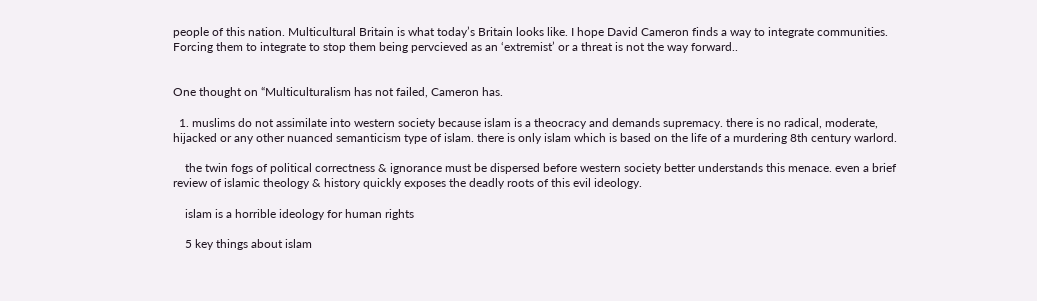people of this nation. Multicultural Britain is what today’s Britain looks like. I hope David Cameron finds a way to integrate communities. Forcing them to integrate to stop them being pervcieved as an ‘extremist’ or a threat is not the way forward..


One thought on “Multiculturalism has not failed, Cameron has.

  1. muslims do not assimilate into western society because islam is a theocracy and demands supremacy. there is no radical, moderate, hijacked or any other nuanced semanticism type of islam. there is only islam which is based on the life of a murdering 8th century warlord.

    the twin fogs of political correctness & ignorance must be dispersed before western society better understands this menace. even a brief review of islamic theology & history quickly exposes the deadly roots of this evil ideology.

    islam is a horrible ideology for human rights

    5 key things about islam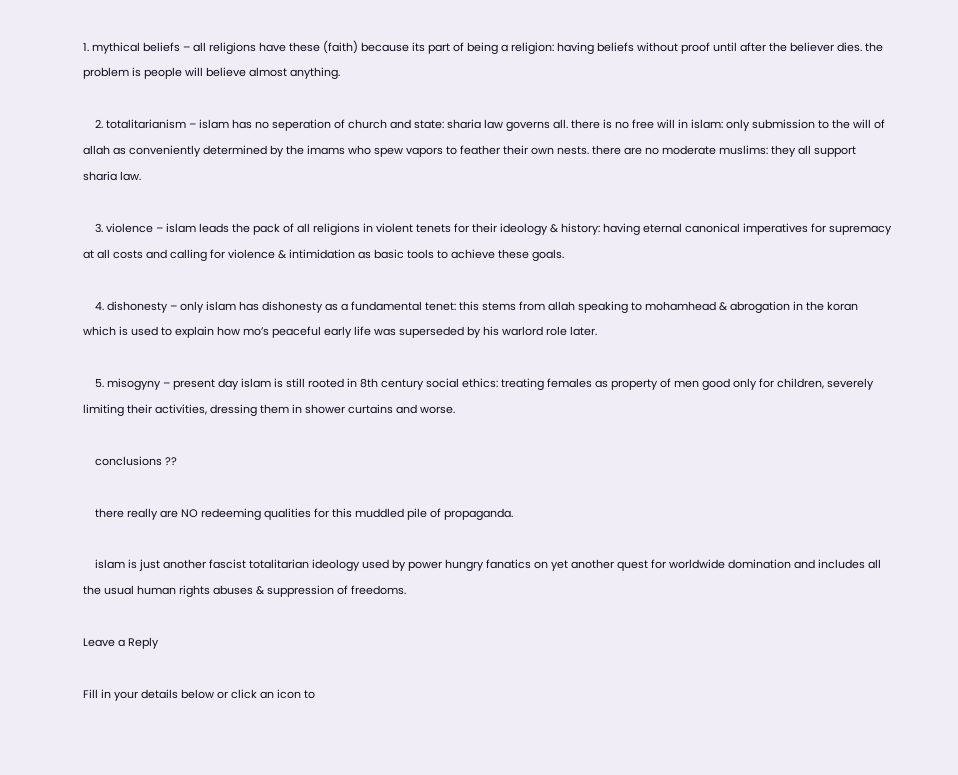1. mythical beliefs – all religions have these (faith) because its part of being a religion: having beliefs without proof until after the believer dies. the problem is people will believe almost anything.

    2. totalitarianism – islam has no seperation of church and state: sharia law governs all. there is no free will in islam: only submission to the will of allah as conveniently determined by the imams who spew vapors to feather their own nests. there are no moderate muslims: they all support sharia law.

    3. violence – islam leads the pack of all religions in violent tenets for their ideology & history: having eternal canonical imperatives for supremacy at all costs and calling for violence & intimidation as basic tools to achieve these goals.

    4. dishonesty – only islam has dishonesty as a fundamental tenet: this stems from allah speaking to mohamhead & abrogation in the koran which is used to explain how mo’s peaceful early life was superseded by his warlord role later.

    5. misogyny – present day islam is still rooted in 8th century social ethics: treating females as property of men good only for children, severely limiting their activities, dressing them in shower curtains and worse.

    conclusions ??

    there really are NO redeeming qualities for this muddled pile of propaganda.

    islam is just another fascist totalitarian ideology used by power hungry fanatics on yet another quest for worldwide domination and includes all the usual human rights abuses & suppression of freedoms.

Leave a Reply

Fill in your details below or click an icon to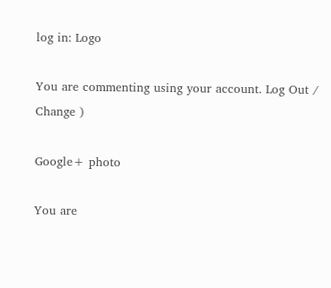log in: Logo

You are commenting using your account. Log Out /  Change )

Google+ photo

You are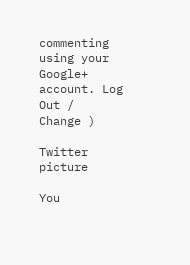commenting using your Google+ account. Log Out /  Change )

Twitter picture

You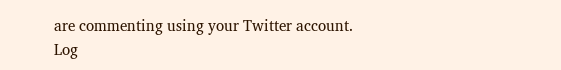are commenting using your Twitter account. Log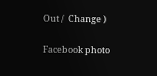Out /  Change )

Facebook photo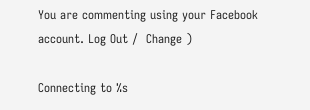You are commenting using your Facebook account. Log Out /  Change )

Connecting to %s